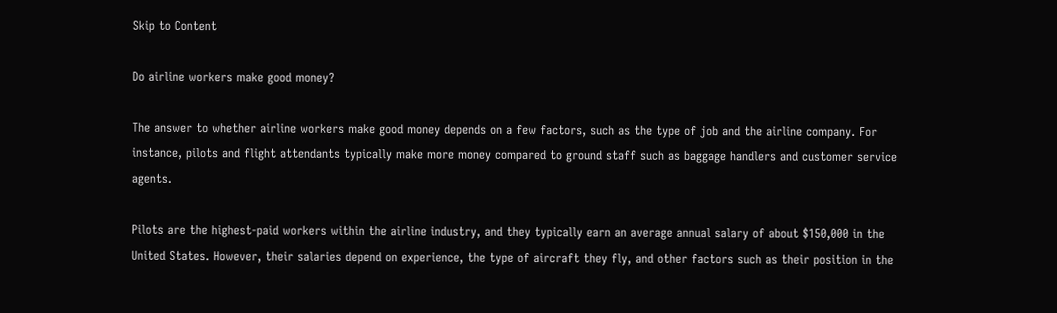Skip to Content

Do airline workers make good money?

The answer to whether airline workers make good money depends on a few factors, such as the type of job and the airline company. For instance, pilots and flight attendants typically make more money compared to ground staff such as baggage handlers and customer service agents.

Pilots are the highest-paid workers within the airline industry, and they typically earn an average annual salary of about $150,000 in the United States. However, their salaries depend on experience, the type of aircraft they fly, and other factors such as their position in the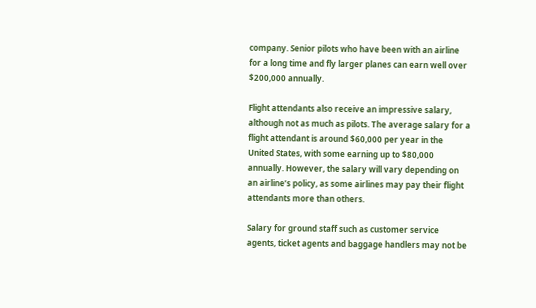company. Senior pilots who have been with an airline for a long time and fly larger planes can earn well over $200,000 annually.

Flight attendants also receive an impressive salary, although not as much as pilots. The average salary for a flight attendant is around $60,000 per year in the United States, with some earning up to $80,000 annually. However, the salary will vary depending on an airline’s policy, as some airlines may pay their flight attendants more than others.

Salary for ground staff such as customer service agents, ticket agents and baggage handlers may not be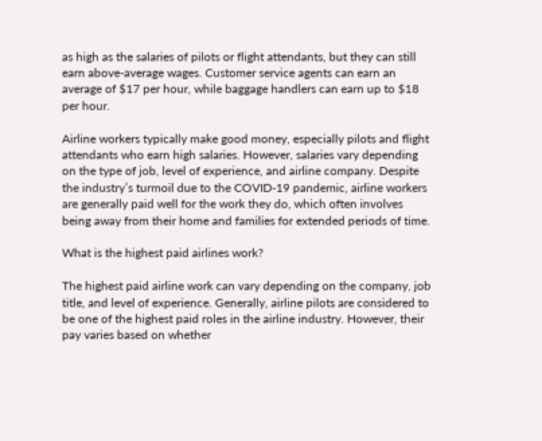as high as the salaries of pilots or flight attendants, but they can still earn above-average wages. Customer service agents can earn an average of $17 per hour, while baggage handlers can earn up to $18 per hour.

Airline workers typically make good money, especially pilots and flight attendants who earn high salaries. However, salaries vary depending on the type of job, level of experience, and airline company. Despite the industry’s turmoil due to the COVID-19 pandemic, airline workers are generally paid well for the work they do, which often involves being away from their home and families for extended periods of time.

What is the highest paid airlines work?

The highest paid airline work can vary depending on the company, job title, and level of experience. Generally, airline pilots are considered to be one of the highest paid roles in the airline industry. However, their pay varies based on whether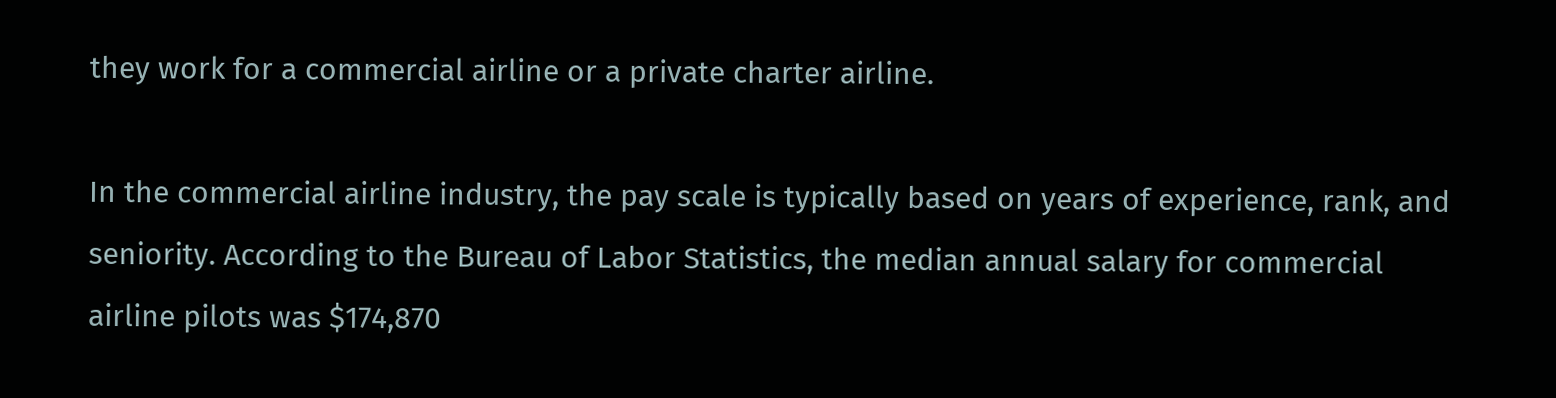they work for a commercial airline or a private charter airline.

In the commercial airline industry, the pay scale is typically based on years of experience, rank, and seniority. According to the Bureau of Labor Statistics, the median annual salary for commercial airline pilots was $174,870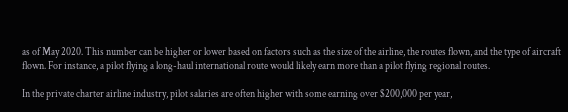as of May 2020. This number can be higher or lower based on factors such as the size of the airline, the routes flown, and the type of aircraft flown. For instance, a pilot flying a long-haul international route would likely earn more than a pilot flying regional routes.

In the private charter airline industry, pilot salaries are often higher with some earning over $200,000 per year,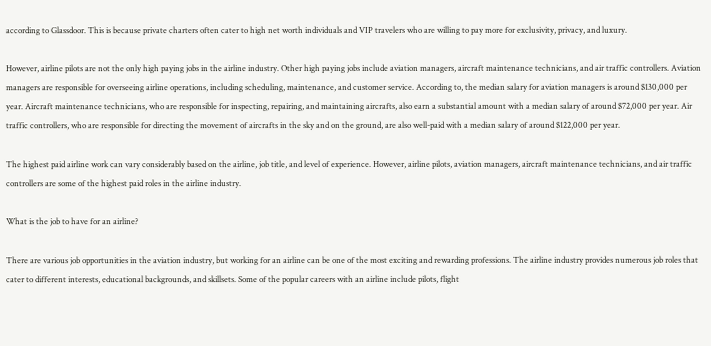according to Glassdoor. This is because private charters often cater to high net worth individuals and VIP travelers who are willing to pay more for exclusivity, privacy, and luxury.

However, airline pilots are not the only high paying jobs in the airline industry. Other high paying jobs include aviation managers, aircraft maintenance technicians, and air traffic controllers. Aviation managers are responsible for overseeing airline operations, including scheduling, maintenance, and customer service. According to, the median salary for aviation managers is around $130,000 per year. Aircraft maintenance technicians, who are responsible for inspecting, repairing, and maintaining aircrafts, also earn a substantial amount with a median salary of around $72,000 per year. Air traffic controllers, who are responsible for directing the movement of aircrafts in the sky and on the ground, are also well-paid with a median salary of around $122,000 per year.

The highest paid airline work can vary considerably based on the airline, job title, and level of experience. However, airline pilots, aviation managers, aircraft maintenance technicians, and air traffic controllers are some of the highest paid roles in the airline industry.

What is the job to have for an airline?

There are various job opportunities in the aviation industry, but working for an airline can be one of the most exciting and rewarding professions. The airline industry provides numerous job roles that cater to different interests, educational backgrounds, and skillsets. Some of the popular careers with an airline include pilots, flight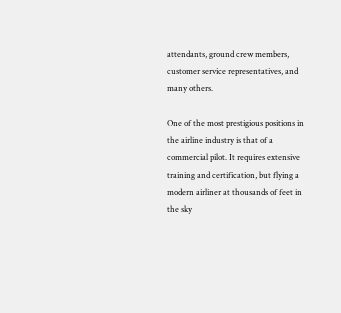attendants, ground crew members, customer service representatives, and many others.

One of the most prestigious positions in the airline industry is that of a commercial pilot. It requires extensive training and certification, but flying a modern airliner at thousands of feet in the sky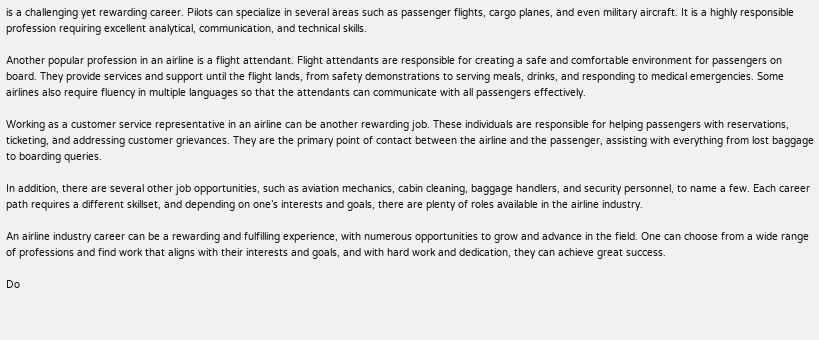is a challenging yet rewarding career. Pilots can specialize in several areas such as passenger flights, cargo planes, and even military aircraft. It is a highly responsible profession requiring excellent analytical, communication, and technical skills.

Another popular profession in an airline is a flight attendant. Flight attendants are responsible for creating a safe and comfortable environment for passengers on board. They provide services and support until the flight lands, from safety demonstrations to serving meals, drinks, and responding to medical emergencies. Some airlines also require fluency in multiple languages so that the attendants can communicate with all passengers effectively.

Working as a customer service representative in an airline can be another rewarding job. These individuals are responsible for helping passengers with reservations, ticketing, and addressing customer grievances. They are the primary point of contact between the airline and the passenger, assisting with everything from lost baggage to boarding queries.

In addition, there are several other job opportunities, such as aviation mechanics, cabin cleaning, baggage handlers, and security personnel, to name a few. Each career path requires a different skillset, and depending on one’s interests and goals, there are plenty of roles available in the airline industry.

An airline industry career can be a rewarding and fulfilling experience, with numerous opportunities to grow and advance in the field. One can choose from a wide range of professions and find work that aligns with their interests and goals, and with hard work and dedication, they can achieve great success.

Do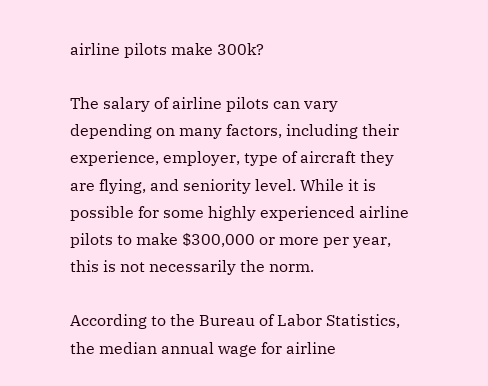airline pilots make 300k?

The salary of airline pilots can vary depending on many factors, including their experience, employer, type of aircraft they are flying, and seniority level. While it is possible for some highly experienced airline pilots to make $300,000 or more per year, this is not necessarily the norm.

According to the Bureau of Labor Statistics, the median annual wage for airline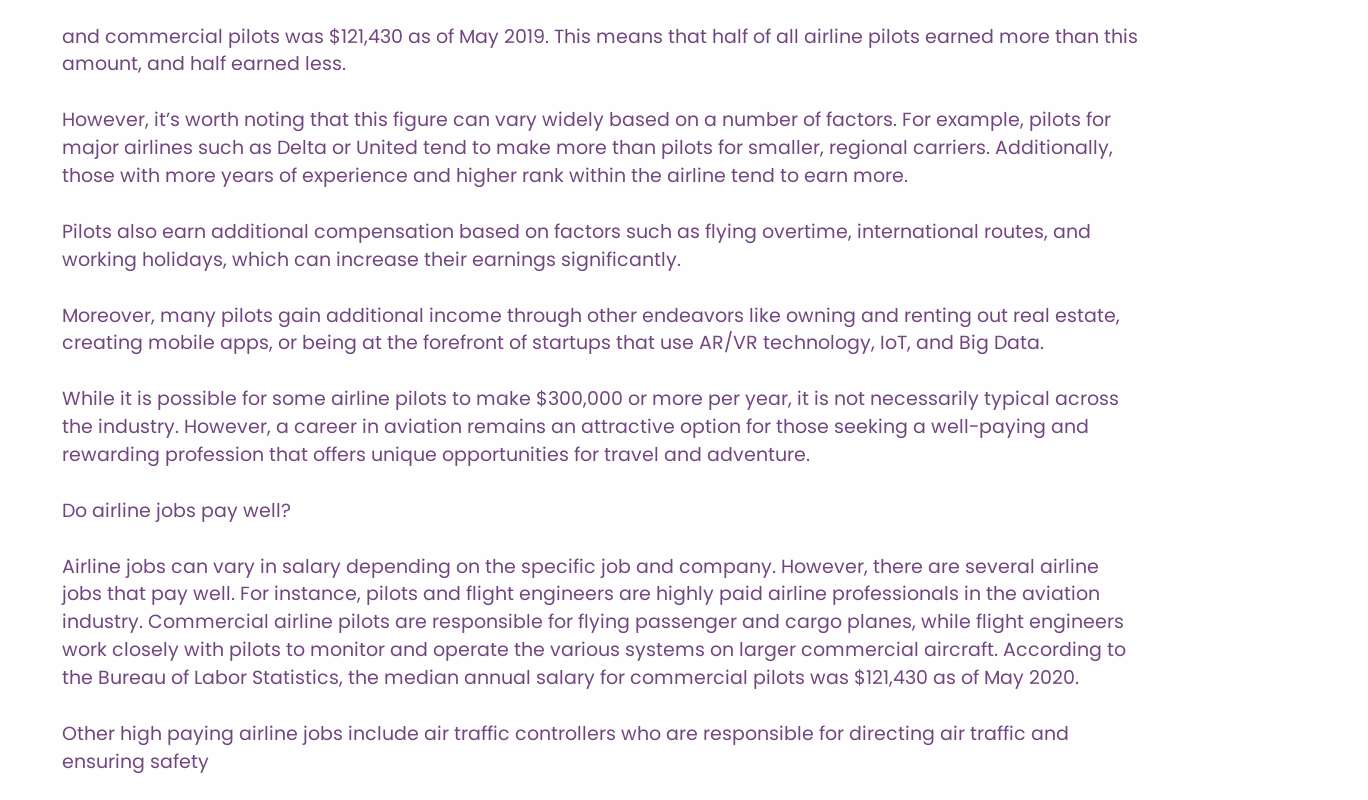and commercial pilots was $121,430 as of May 2019. This means that half of all airline pilots earned more than this amount, and half earned less.

However, it’s worth noting that this figure can vary widely based on a number of factors. For example, pilots for major airlines such as Delta or United tend to make more than pilots for smaller, regional carriers. Additionally, those with more years of experience and higher rank within the airline tend to earn more.

Pilots also earn additional compensation based on factors such as flying overtime, international routes, and working holidays, which can increase their earnings significantly.

Moreover, many pilots gain additional income through other endeavors like owning and renting out real estate, creating mobile apps, or being at the forefront of startups that use AR/VR technology, IoT, and Big Data.

While it is possible for some airline pilots to make $300,000 or more per year, it is not necessarily typical across the industry. However, a career in aviation remains an attractive option for those seeking a well-paying and rewarding profession that offers unique opportunities for travel and adventure.

Do airline jobs pay well?

Airline jobs can vary in salary depending on the specific job and company. However, there are several airline jobs that pay well. For instance, pilots and flight engineers are highly paid airline professionals in the aviation industry. Commercial airline pilots are responsible for flying passenger and cargo planes, while flight engineers work closely with pilots to monitor and operate the various systems on larger commercial aircraft. According to the Bureau of Labor Statistics, the median annual salary for commercial pilots was $121,430 as of May 2020.

Other high paying airline jobs include air traffic controllers who are responsible for directing air traffic and ensuring safety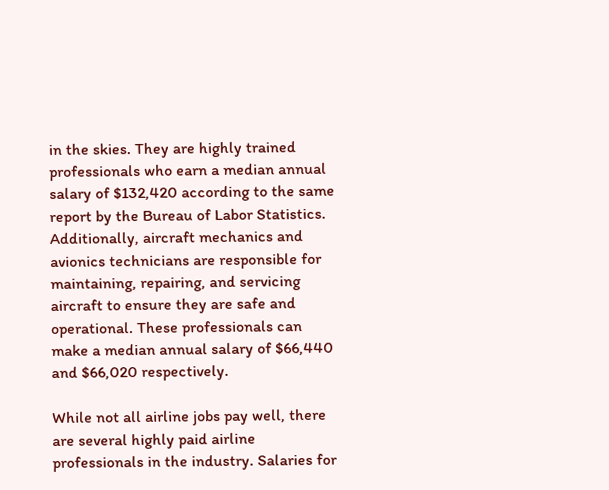in the skies. They are highly trained professionals who earn a median annual salary of $132,420 according to the same report by the Bureau of Labor Statistics. Additionally, aircraft mechanics and avionics technicians are responsible for maintaining, repairing, and servicing aircraft to ensure they are safe and operational. These professionals can make a median annual salary of $66,440 and $66,020 respectively.

While not all airline jobs pay well, there are several highly paid airline professionals in the industry. Salaries for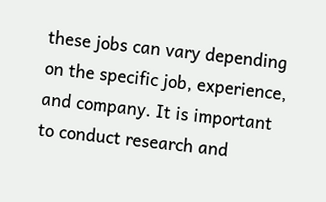these jobs can vary depending on the specific job, experience, and company. It is important to conduct research and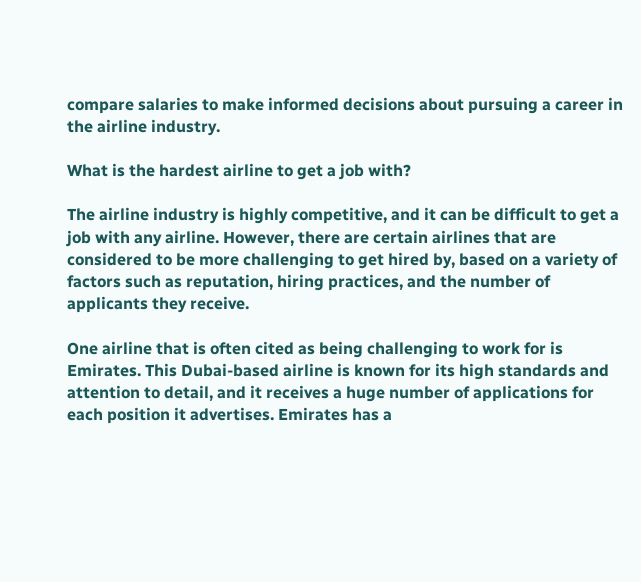compare salaries to make informed decisions about pursuing a career in the airline industry.

What is the hardest airline to get a job with?

The airline industry is highly competitive, and it can be difficult to get a job with any airline. However, there are certain airlines that are considered to be more challenging to get hired by, based on a variety of factors such as reputation, hiring practices, and the number of applicants they receive.

One airline that is often cited as being challenging to work for is Emirates. This Dubai-based airline is known for its high standards and attention to detail, and it receives a huge number of applications for each position it advertises. Emirates has a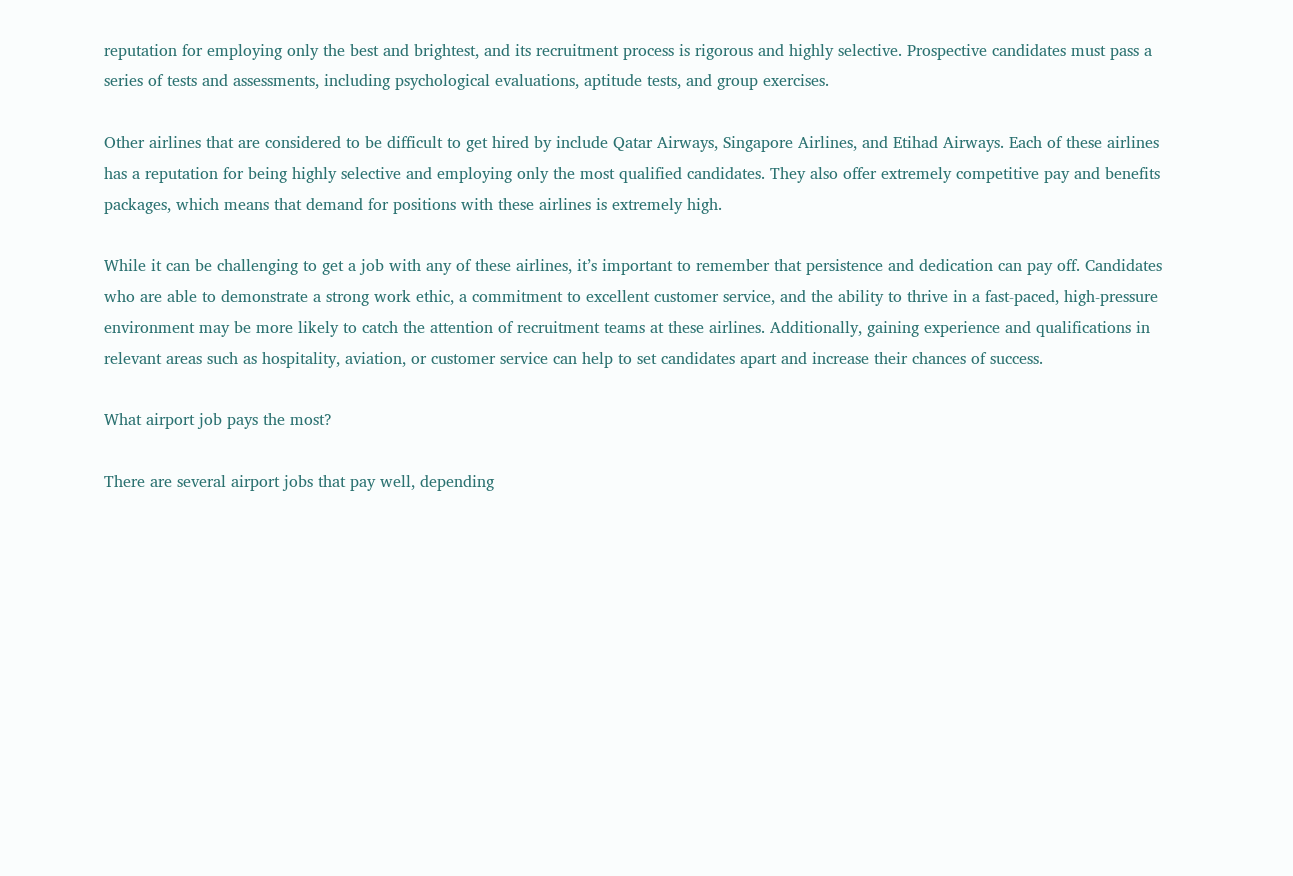reputation for employing only the best and brightest, and its recruitment process is rigorous and highly selective. Prospective candidates must pass a series of tests and assessments, including psychological evaluations, aptitude tests, and group exercises.

Other airlines that are considered to be difficult to get hired by include Qatar Airways, Singapore Airlines, and Etihad Airways. Each of these airlines has a reputation for being highly selective and employing only the most qualified candidates. They also offer extremely competitive pay and benefits packages, which means that demand for positions with these airlines is extremely high.

While it can be challenging to get a job with any of these airlines, it’s important to remember that persistence and dedication can pay off. Candidates who are able to demonstrate a strong work ethic, a commitment to excellent customer service, and the ability to thrive in a fast-paced, high-pressure environment may be more likely to catch the attention of recruitment teams at these airlines. Additionally, gaining experience and qualifications in relevant areas such as hospitality, aviation, or customer service can help to set candidates apart and increase their chances of success.

What airport job pays the most?

There are several airport jobs that pay well, depending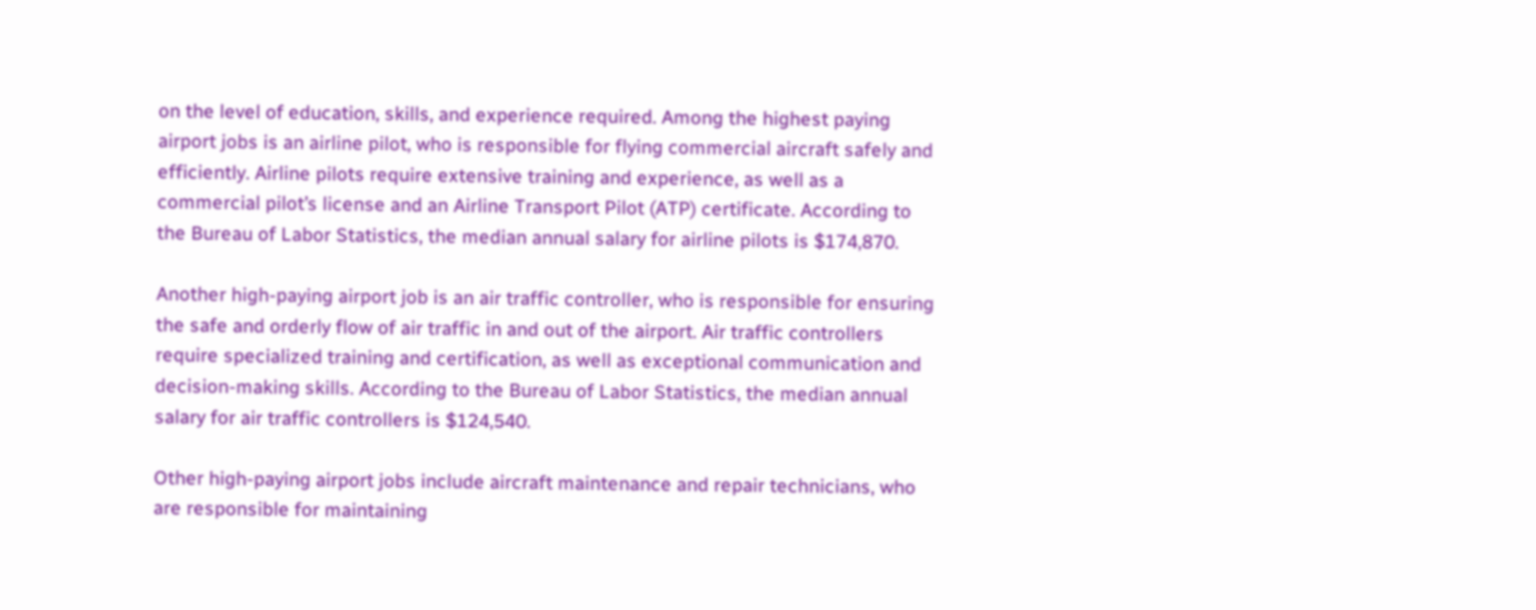on the level of education, skills, and experience required. Among the highest paying airport jobs is an airline pilot, who is responsible for flying commercial aircraft safely and efficiently. Airline pilots require extensive training and experience, as well as a commercial pilot’s license and an Airline Transport Pilot (ATP) certificate. According to the Bureau of Labor Statistics, the median annual salary for airline pilots is $174,870.

Another high-paying airport job is an air traffic controller, who is responsible for ensuring the safe and orderly flow of air traffic in and out of the airport. Air traffic controllers require specialized training and certification, as well as exceptional communication and decision-making skills. According to the Bureau of Labor Statistics, the median annual salary for air traffic controllers is $124,540.

Other high-paying airport jobs include aircraft maintenance and repair technicians, who are responsible for maintaining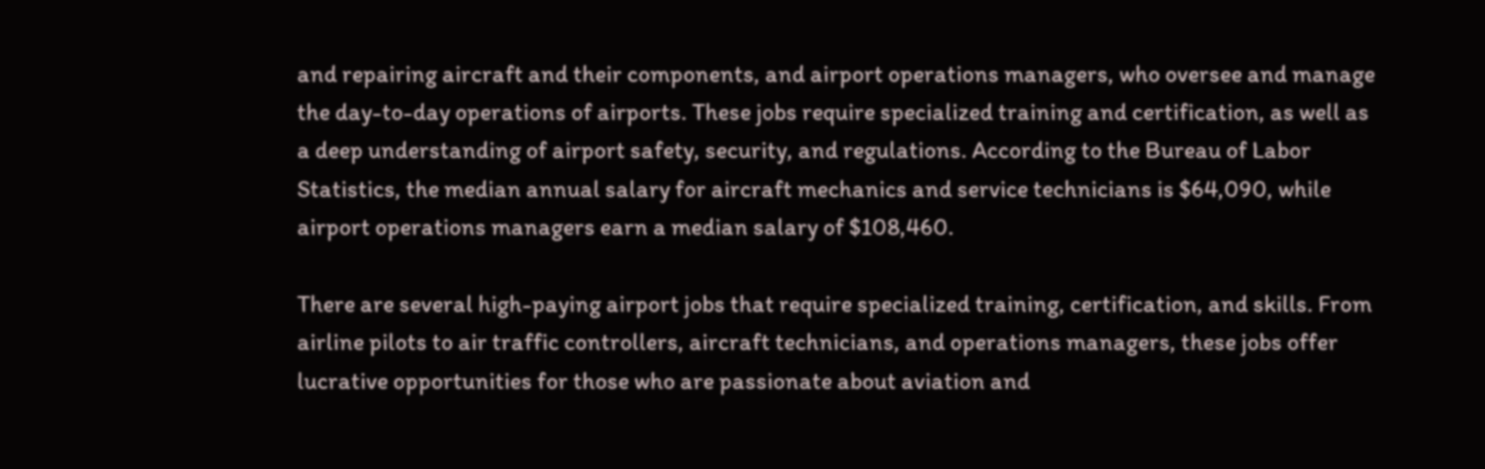and repairing aircraft and their components, and airport operations managers, who oversee and manage the day-to-day operations of airports. These jobs require specialized training and certification, as well as a deep understanding of airport safety, security, and regulations. According to the Bureau of Labor Statistics, the median annual salary for aircraft mechanics and service technicians is $64,090, while airport operations managers earn a median salary of $108,460.

There are several high-paying airport jobs that require specialized training, certification, and skills. From airline pilots to air traffic controllers, aircraft technicians, and operations managers, these jobs offer lucrative opportunities for those who are passionate about aviation and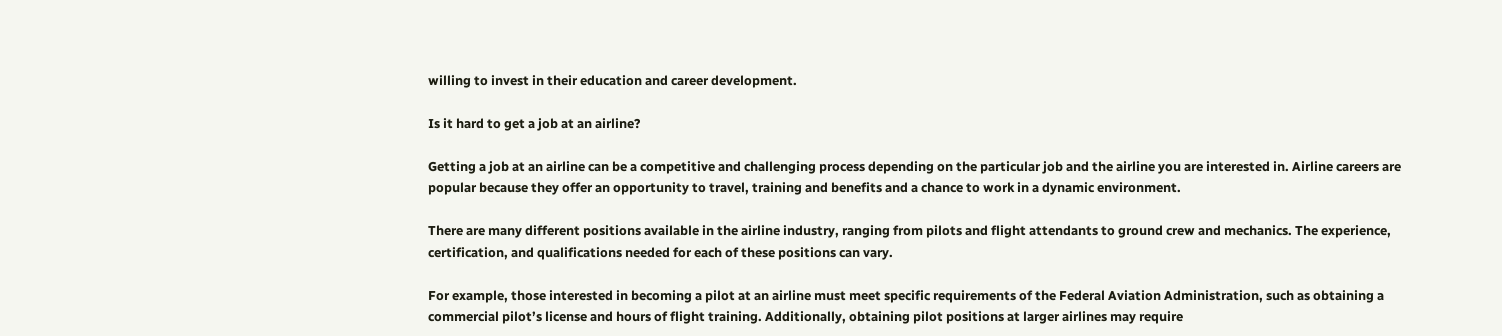willing to invest in their education and career development.

Is it hard to get a job at an airline?

Getting a job at an airline can be a competitive and challenging process depending on the particular job and the airline you are interested in. Airline careers are popular because they offer an opportunity to travel, training and benefits and a chance to work in a dynamic environment.

There are many different positions available in the airline industry, ranging from pilots and flight attendants to ground crew and mechanics. The experience, certification, and qualifications needed for each of these positions can vary.

For example, those interested in becoming a pilot at an airline must meet specific requirements of the Federal Aviation Administration, such as obtaining a commercial pilot’s license and hours of flight training. Additionally, obtaining pilot positions at larger airlines may require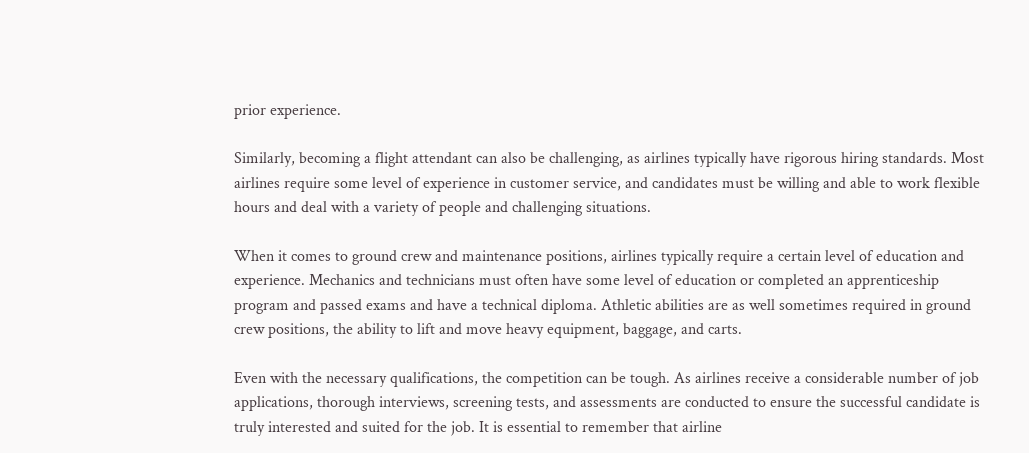prior experience.

Similarly, becoming a flight attendant can also be challenging, as airlines typically have rigorous hiring standards. Most airlines require some level of experience in customer service, and candidates must be willing and able to work flexible hours and deal with a variety of people and challenging situations.

When it comes to ground crew and maintenance positions, airlines typically require a certain level of education and experience. Mechanics and technicians must often have some level of education or completed an apprenticeship program and passed exams and have a technical diploma. Athletic abilities are as well sometimes required in ground crew positions, the ability to lift and move heavy equipment, baggage, and carts.

Even with the necessary qualifications, the competition can be tough. As airlines receive a considerable number of job applications, thorough interviews, screening tests, and assessments are conducted to ensure the successful candidate is truly interested and suited for the job. It is essential to remember that airline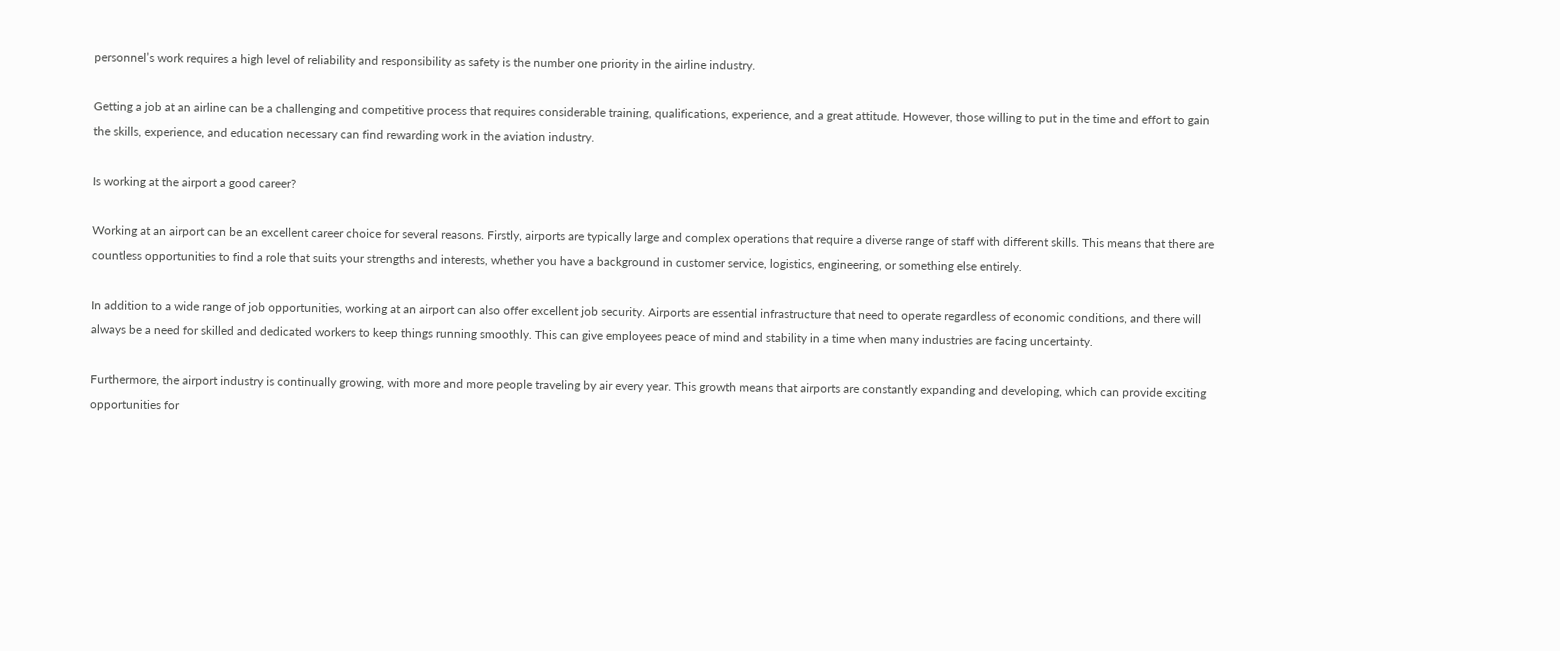personnel’s work requires a high level of reliability and responsibility as safety is the number one priority in the airline industry.

Getting a job at an airline can be a challenging and competitive process that requires considerable training, qualifications, experience, and a great attitude. However, those willing to put in the time and effort to gain the skills, experience, and education necessary can find rewarding work in the aviation industry.

Is working at the airport a good career?

Working at an airport can be an excellent career choice for several reasons. Firstly, airports are typically large and complex operations that require a diverse range of staff with different skills. This means that there are countless opportunities to find a role that suits your strengths and interests, whether you have a background in customer service, logistics, engineering, or something else entirely.

In addition to a wide range of job opportunities, working at an airport can also offer excellent job security. Airports are essential infrastructure that need to operate regardless of economic conditions, and there will always be a need for skilled and dedicated workers to keep things running smoothly. This can give employees peace of mind and stability in a time when many industries are facing uncertainty.

Furthermore, the airport industry is continually growing, with more and more people traveling by air every year. This growth means that airports are constantly expanding and developing, which can provide exciting opportunities for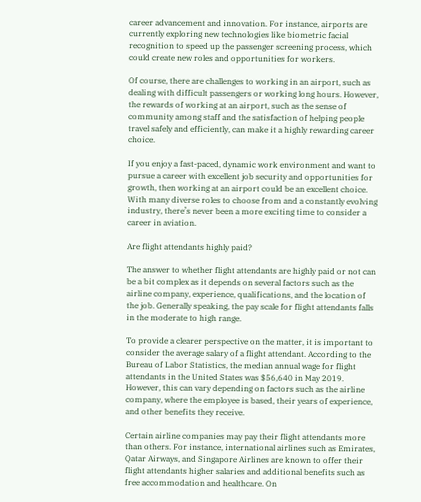career advancement and innovation. For instance, airports are currently exploring new technologies like biometric facial recognition to speed up the passenger screening process, which could create new roles and opportunities for workers.

Of course, there are challenges to working in an airport, such as dealing with difficult passengers or working long hours. However, the rewards of working at an airport, such as the sense of community among staff and the satisfaction of helping people travel safely and efficiently, can make it a highly rewarding career choice.

If you enjoy a fast-paced, dynamic work environment and want to pursue a career with excellent job security and opportunities for growth, then working at an airport could be an excellent choice. With many diverse roles to choose from and a constantly evolving industry, there’s never been a more exciting time to consider a career in aviation.

Are flight attendants highly paid?

The answer to whether flight attendants are highly paid or not can be a bit complex as it depends on several factors such as the airline company, experience, qualifications, and the location of the job. Generally speaking, the pay scale for flight attendants falls in the moderate to high range.

To provide a clearer perspective on the matter, it is important to consider the average salary of a flight attendant. According to the Bureau of Labor Statistics, the median annual wage for flight attendants in the United States was $56,640 in May 2019. However, this can vary depending on factors such as the airline company, where the employee is based, their years of experience, and other benefits they receive.

Certain airline companies may pay their flight attendants more than others. For instance, international airlines such as Emirates, Qatar Airways, and Singapore Airlines are known to offer their flight attendants higher salaries and additional benefits such as free accommodation and healthcare. On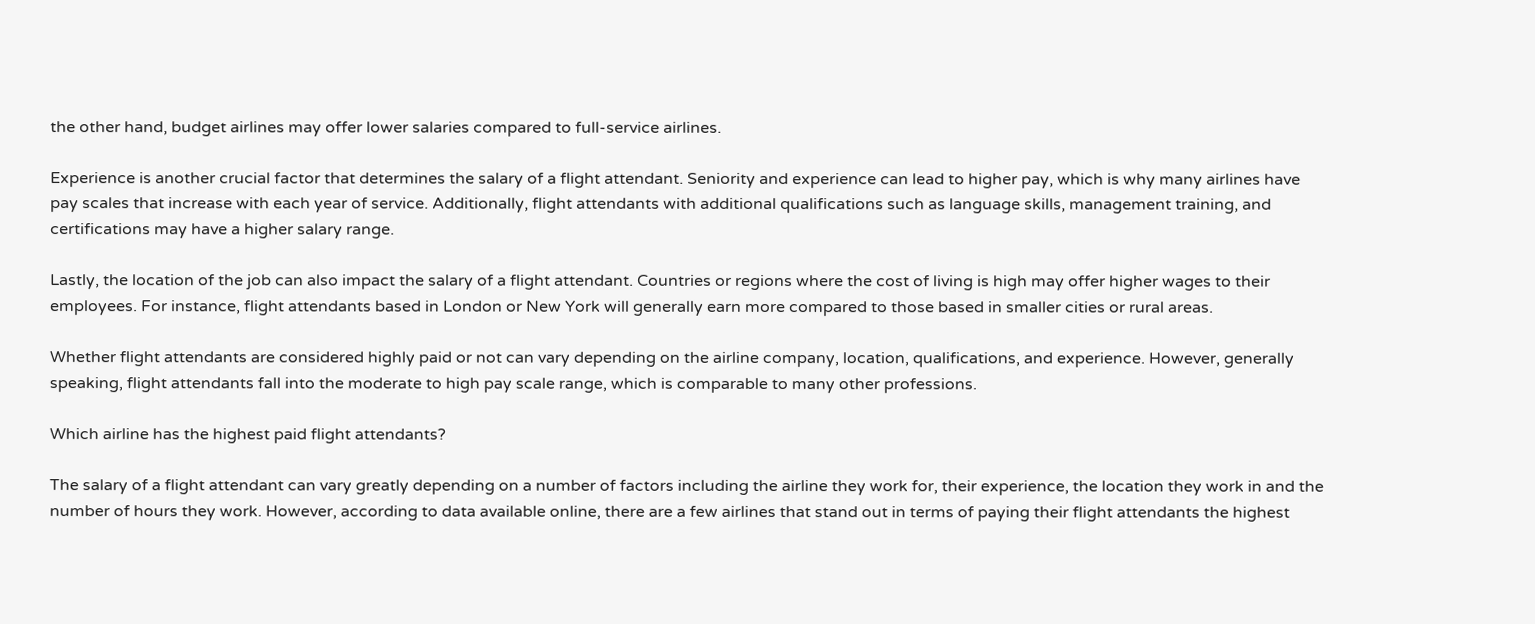the other hand, budget airlines may offer lower salaries compared to full-service airlines.

Experience is another crucial factor that determines the salary of a flight attendant. Seniority and experience can lead to higher pay, which is why many airlines have pay scales that increase with each year of service. Additionally, flight attendants with additional qualifications such as language skills, management training, and certifications may have a higher salary range.

Lastly, the location of the job can also impact the salary of a flight attendant. Countries or regions where the cost of living is high may offer higher wages to their employees. For instance, flight attendants based in London or New York will generally earn more compared to those based in smaller cities or rural areas.

Whether flight attendants are considered highly paid or not can vary depending on the airline company, location, qualifications, and experience. However, generally speaking, flight attendants fall into the moderate to high pay scale range, which is comparable to many other professions.

Which airline has the highest paid flight attendants?

The salary of a flight attendant can vary greatly depending on a number of factors including the airline they work for, their experience, the location they work in and the number of hours they work. However, according to data available online, there are a few airlines that stand out in terms of paying their flight attendants the highest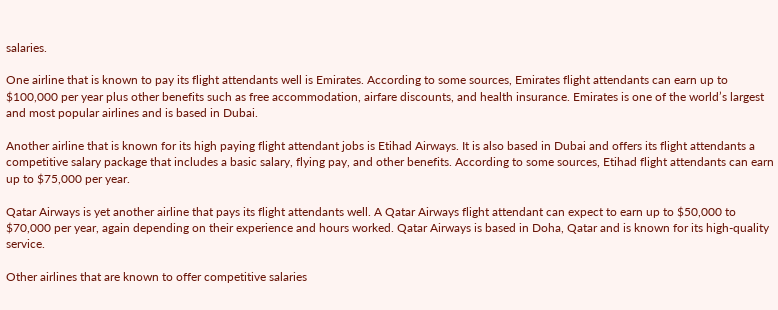salaries.

One airline that is known to pay its flight attendants well is Emirates. According to some sources, Emirates flight attendants can earn up to $100,000 per year plus other benefits such as free accommodation, airfare discounts, and health insurance. Emirates is one of the world’s largest and most popular airlines and is based in Dubai.

Another airline that is known for its high paying flight attendant jobs is Etihad Airways. It is also based in Dubai and offers its flight attendants a competitive salary package that includes a basic salary, flying pay, and other benefits. According to some sources, Etihad flight attendants can earn up to $75,000 per year.

Qatar Airways is yet another airline that pays its flight attendants well. A Qatar Airways flight attendant can expect to earn up to $50,000 to $70,000 per year, again depending on their experience and hours worked. Qatar Airways is based in Doha, Qatar and is known for its high-quality service.

Other airlines that are known to offer competitive salaries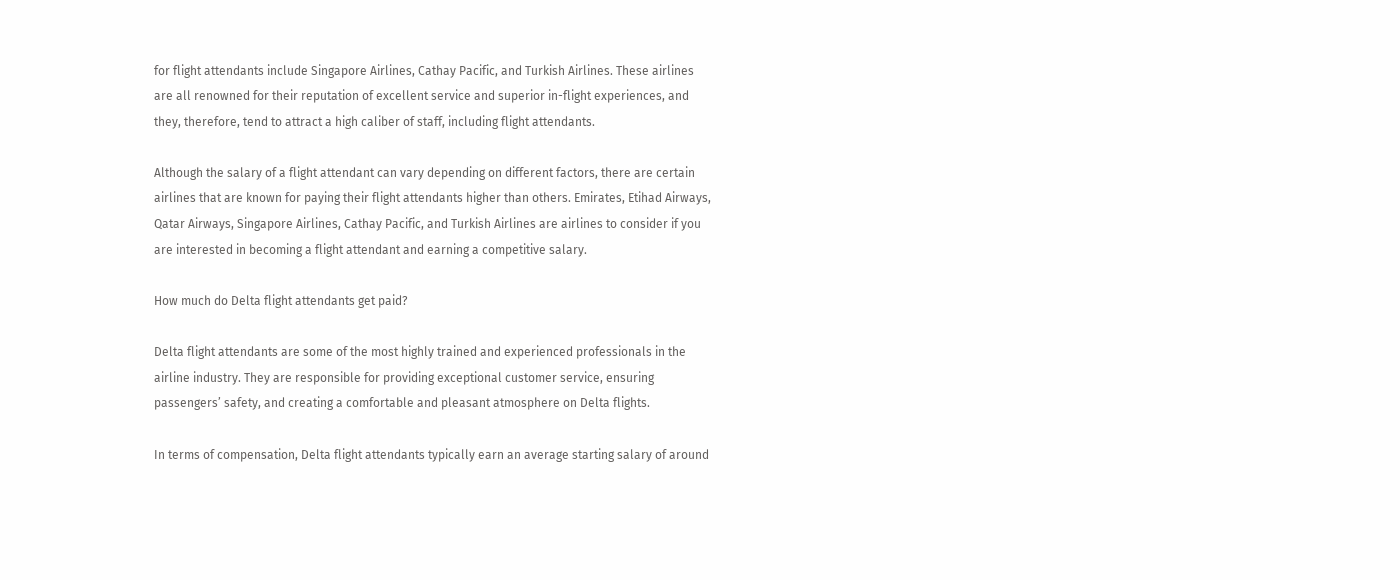for flight attendants include Singapore Airlines, Cathay Pacific, and Turkish Airlines. These airlines are all renowned for their reputation of excellent service and superior in-flight experiences, and they, therefore, tend to attract a high caliber of staff, including flight attendants.

Although the salary of a flight attendant can vary depending on different factors, there are certain airlines that are known for paying their flight attendants higher than others. Emirates, Etihad Airways, Qatar Airways, Singapore Airlines, Cathay Pacific, and Turkish Airlines are airlines to consider if you are interested in becoming a flight attendant and earning a competitive salary.

How much do Delta flight attendants get paid?

Delta flight attendants are some of the most highly trained and experienced professionals in the airline industry. They are responsible for providing exceptional customer service, ensuring passengers’ safety, and creating a comfortable and pleasant atmosphere on Delta flights.

In terms of compensation, Delta flight attendants typically earn an average starting salary of around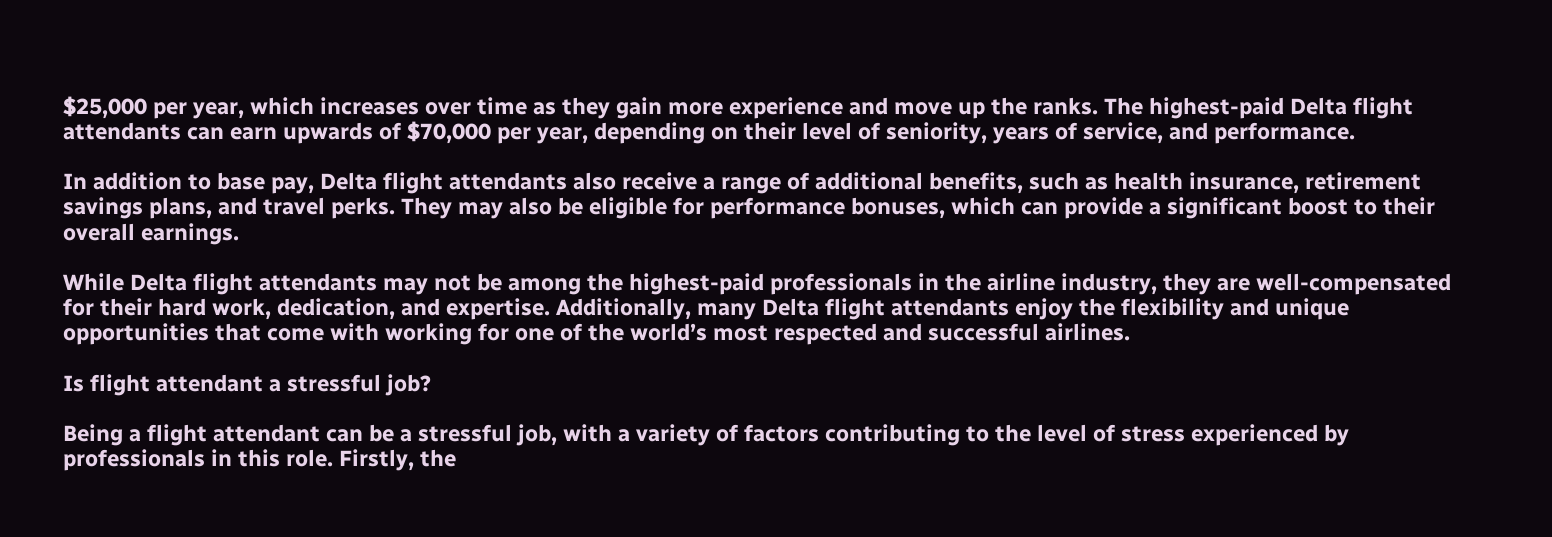$25,000 per year, which increases over time as they gain more experience and move up the ranks. The highest-paid Delta flight attendants can earn upwards of $70,000 per year, depending on their level of seniority, years of service, and performance.

In addition to base pay, Delta flight attendants also receive a range of additional benefits, such as health insurance, retirement savings plans, and travel perks. They may also be eligible for performance bonuses, which can provide a significant boost to their overall earnings.

While Delta flight attendants may not be among the highest-paid professionals in the airline industry, they are well-compensated for their hard work, dedication, and expertise. Additionally, many Delta flight attendants enjoy the flexibility and unique opportunities that come with working for one of the world’s most respected and successful airlines.

Is flight attendant a stressful job?

Being a flight attendant can be a stressful job, with a variety of factors contributing to the level of stress experienced by professionals in this role. Firstly, the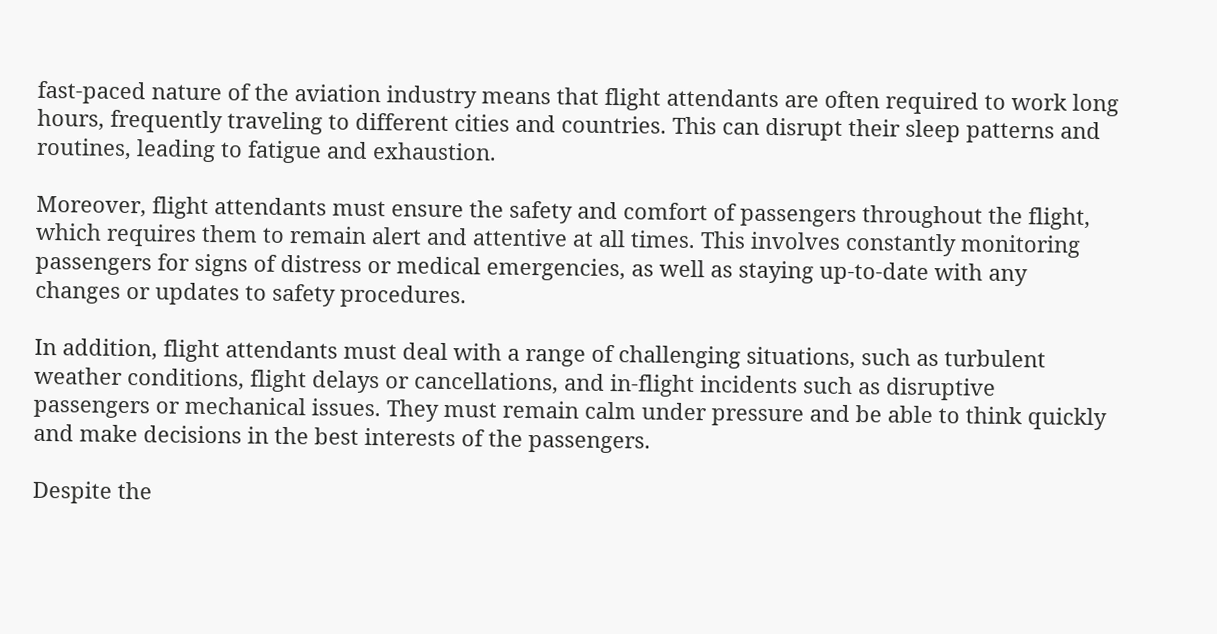fast-paced nature of the aviation industry means that flight attendants are often required to work long hours, frequently traveling to different cities and countries. This can disrupt their sleep patterns and routines, leading to fatigue and exhaustion.

Moreover, flight attendants must ensure the safety and comfort of passengers throughout the flight, which requires them to remain alert and attentive at all times. This involves constantly monitoring passengers for signs of distress or medical emergencies, as well as staying up-to-date with any changes or updates to safety procedures.

In addition, flight attendants must deal with a range of challenging situations, such as turbulent weather conditions, flight delays or cancellations, and in-flight incidents such as disruptive passengers or mechanical issues. They must remain calm under pressure and be able to think quickly and make decisions in the best interests of the passengers.

Despite the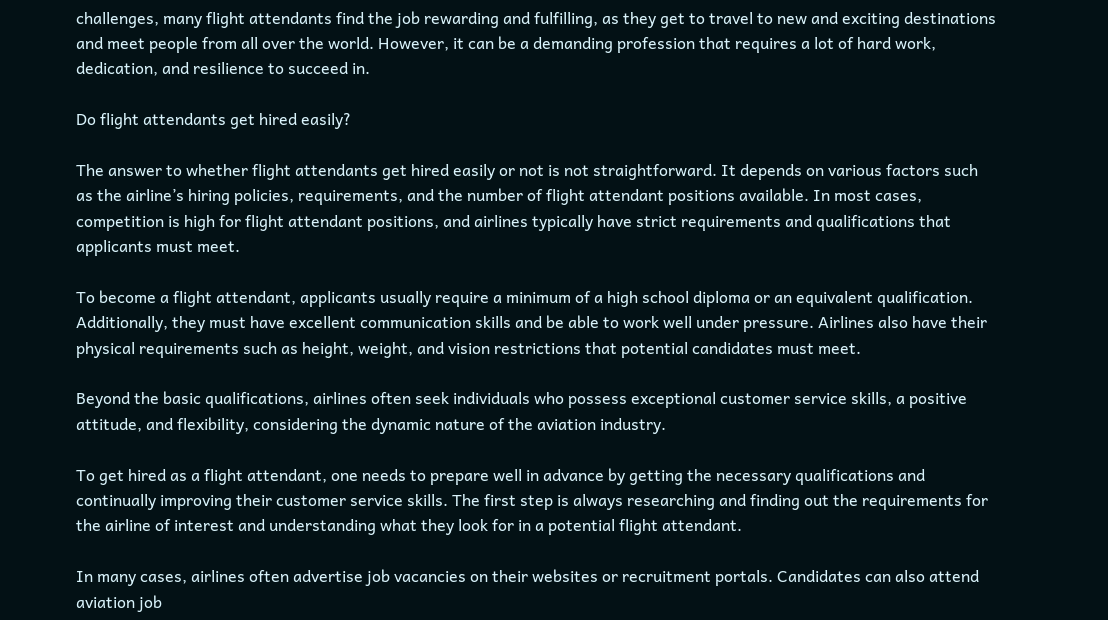challenges, many flight attendants find the job rewarding and fulfilling, as they get to travel to new and exciting destinations and meet people from all over the world. However, it can be a demanding profession that requires a lot of hard work, dedication, and resilience to succeed in.

Do flight attendants get hired easily?

The answer to whether flight attendants get hired easily or not is not straightforward. It depends on various factors such as the airline’s hiring policies, requirements, and the number of flight attendant positions available. In most cases, competition is high for flight attendant positions, and airlines typically have strict requirements and qualifications that applicants must meet.

To become a flight attendant, applicants usually require a minimum of a high school diploma or an equivalent qualification. Additionally, they must have excellent communication skills and be able to work well under pressure. Airlines also have their physical requirements such as height, weight, and vision restrictions that potential candidates must meet.

Beyond the basic qualifications, airlines often seek individuals who possess exceptional customer service skills, a positive attitude, and flexibility, considering the dynamic nature of the aviation industry.

To get hired as a flight attendant, one needs to prepare well in advance by getting the necessary qualifications and continually improving their customer service skills. The first step is always researching and finding out the requirements for the airline of interest and understanding what they look for in a potential flight attendant.

In many cases, airlines often advertise job vacancies on their websites or recruitment portals. Candidates can also attend aviation job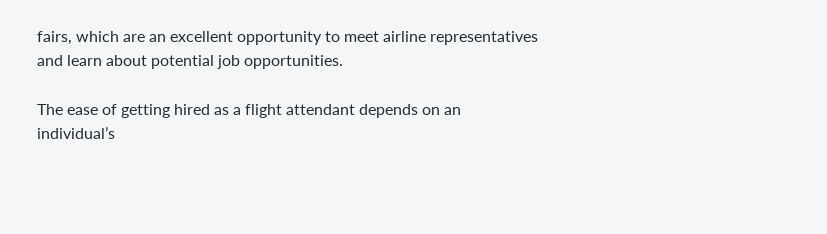fairs, which are an excellent opportunity to meet airline representatives and learn about potential job opportunities.

The ease of getting hired as a flight attendant depends on an individual’s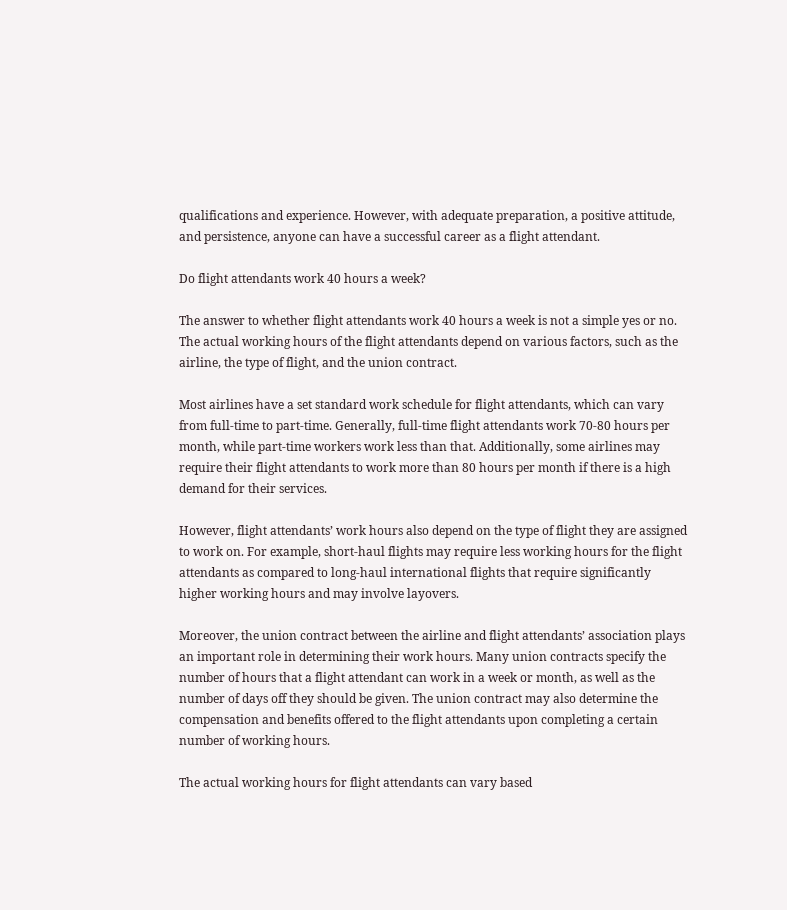qualifications and experience. However, with adequate preparation, a positive attitude, and persistence, anyone can have a successful career as a flight attendant.

Do flight attendants work 40 hours a week?

The answer to whether flight attendants work 40 hours a week is not a simple yes or no. The actual working hours of the flight attendants depend on various factors, such as the airline, the type of flight, and the union contract.

Most airlines have a set standard work schedule for flight attendants, which can vary from full-time to part-time. Generally, full-time flight attendants work 70-80 hours per month, while part-time workers work less than that. Additionally, some airlines may require their flight attendants to work more than 80 hours per month if there is a high demand for their services.

However, flight attendants’ work hours also depend on the type of flight they are assigned to work on. For example, short-haul flights may require less working hours for the flight attendants as compared to long-haul international flights that require significantly higher working hours and may involve layovers.

Moreover, the union contract between the airline and flight attendants’ association plays an important role in determining their work hours. Many union contracts specify the number of hours that a flight attendant can work in a week or month, as well as the number of days off they should be given. The union contract may also determine the compensation and benefits offered to the flight attendants upon completing a certain number of working hours.

The actual working hours for flight attendants can vary based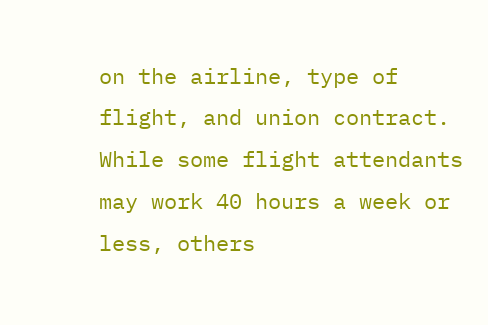on the airline, type of flight, and union contract. While some flight attendants may work 40 hours a week or less, others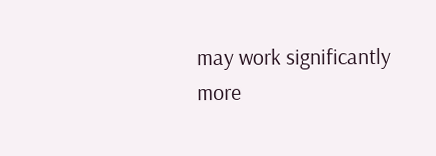may work significantly more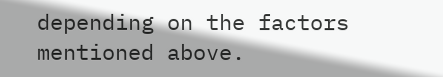depending on the factors mentioned above.